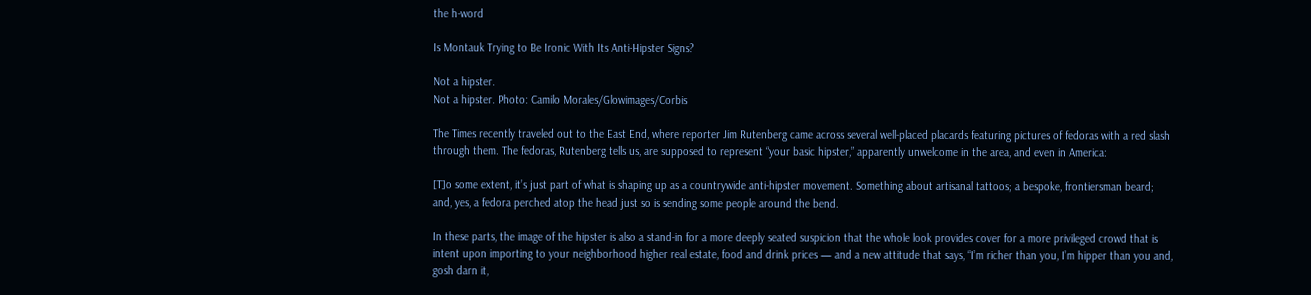the h-word

Is Montauk Trying to Be Ironic With Its Anti-Hipster Signs?

Not a hipster.
Not a hipster. Photo: Camilo Morales/Glowimages/Corbis

The Times recently traveled out to the East End, where reporter Jim Rutenberg came across several well-placed placards featuring pictures of fedoras with a red slash through them. The fedoras, Rutenberg tells us, are supposed to represent “your basic hipster,” apparently unwelcome in the area, and even in America:

[T]o some extent, it’s just part of what is shaping up as a countrywide anti-hipster movement. Something about artisanal tattoos; a bespoke, frontiersman beard; and, yes, a fedora perched atop the head just so is sending some people around the bend.

In these parts, the image of the hipster is also a stand-in for a more deeply seated suspicion that the whole look provides cover for a more privileged crowd that is intent upon importing to your neighborhood higher real estate, food and drink prices — and a new attitude that says, “I’m richer than you, I’m hipper than you and, gosh darn it,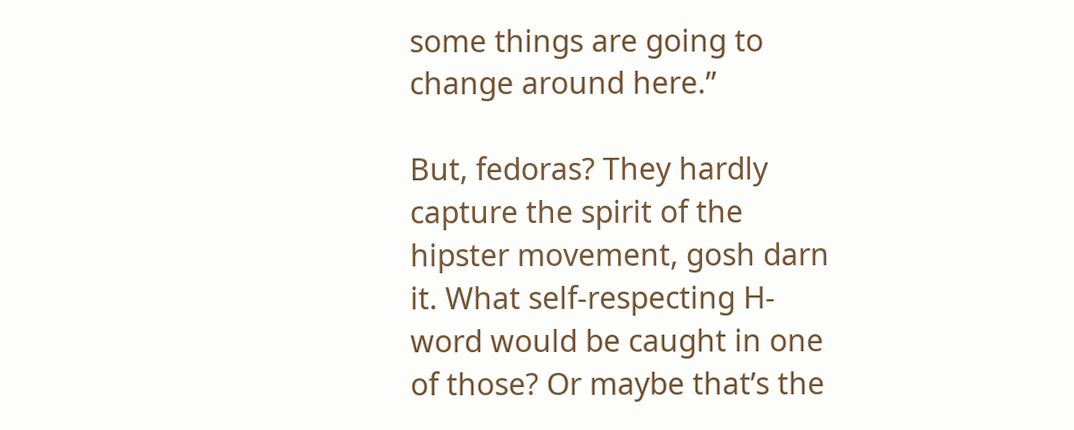some things are going to change around here.”

But, fedoras? They hardly capture the spirit of the hipster movement, gosh darn it. What self-respecting H-word would be caught in one of those? Or maybe that’s the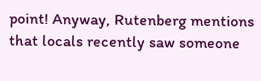point! Anyway, Rutenberg mentions that locals recently saw someone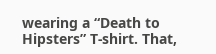wearing a “Death to Hipsters” T-shirt. That,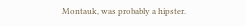Montauk, was probably a hipster.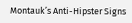Montauk’s Anti-Hipster Signs